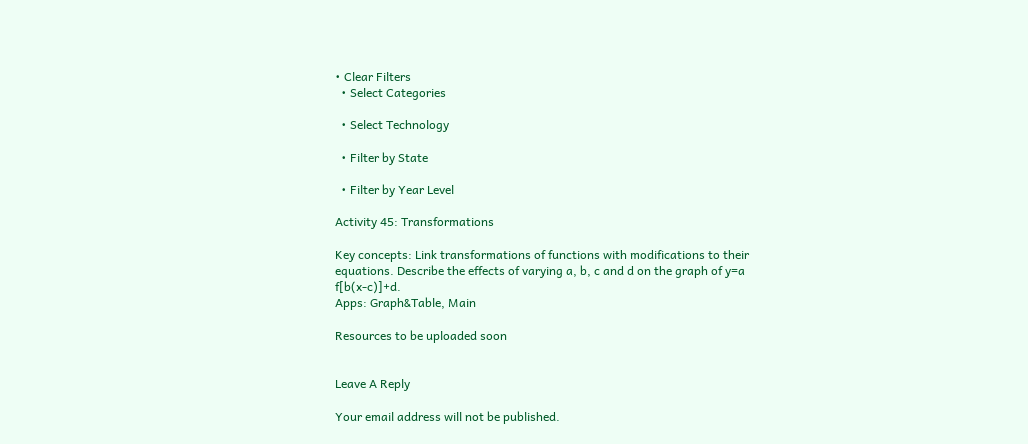• Clear Filters
  • Select Categories

  • Select Technology

  • Filter by State

  • Filter by Year Level

Activity 45: Transformations

Key concepts: Link transformations of functions with modifications to their equations. Describe the effects of varying a, b, c and d on the graph of y=a f[b(x-c)]+d.
Apps: Graph&Table, Main

Resources to be uploaded soon


Leave A Reply

Your email address will not be published.